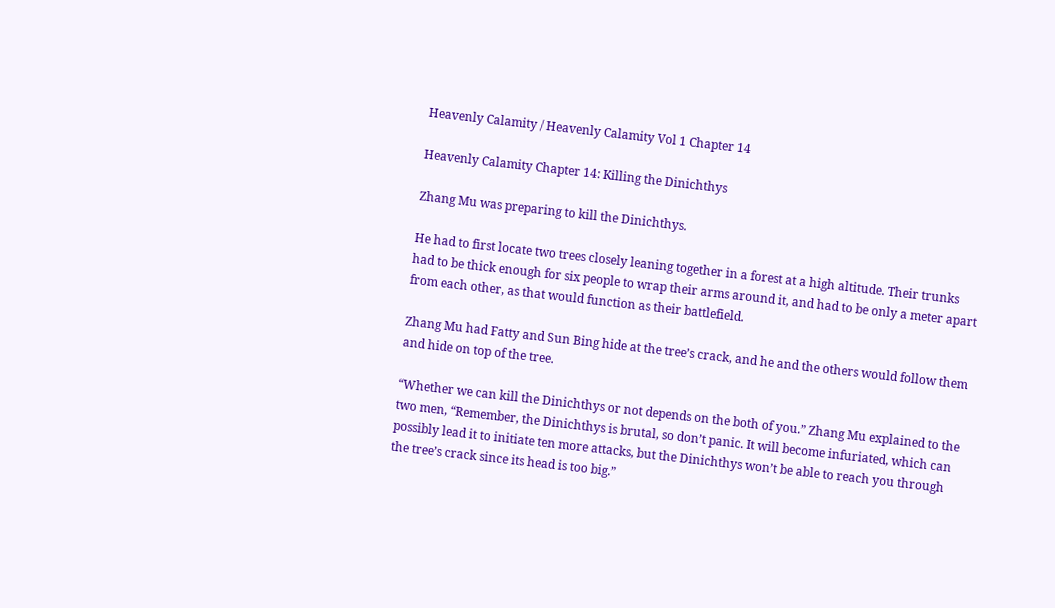Heavenly Calamity / Heavenly Calamity Vol 1 Chapter 14

Heavenly Calamity Chapter 14: Killing the Dinichthys

Zhang Mu was preparing to kill the Dinichthys.

He had to first locate two trees closely leaning together in a forest at a high altitude. Their trunks had to be thick enough for six people to wrap their arms around it, and had to be only a meter apart from each other, as that would function as their battlefield.

Zhang Mu had Fatty and Sun Bing hide at the tree’s crack, and he and the others would follow them and hide on top of the tree.

“Whether we can kill the Dinichthys or not depends on the both of you.” Zhang Mu explained to the two men, “Remember, the Dinichthys is brutal, so don’t panic. It will become infuriated, which can possibly lead it to initiate ten more attacks, but the Dinichthys won’t be able to reach you through the tree’s crack since its head is too big.”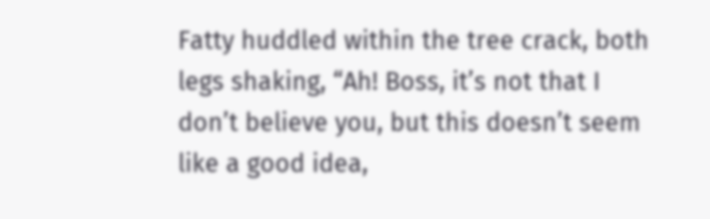Fatty huddled within the tree crack, both legs shaking, “Ah! Boss, it’s not that I don’t believe you, but this doesn’t seem like a good idea,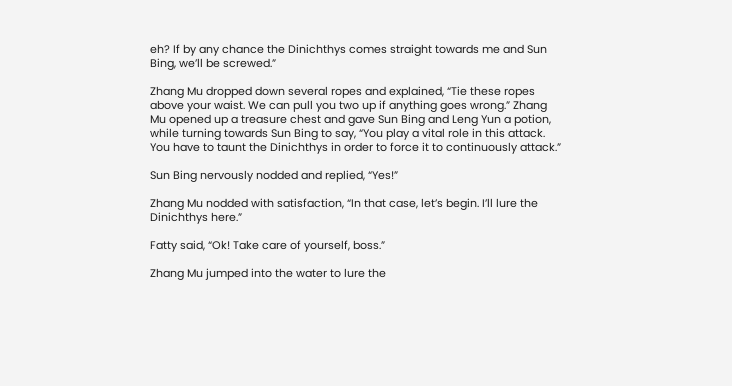eh? If by any chance the Dinichthys comes straight towards me and Sun Bing, we’ll be screwed.”

Zhang Mu dropped down several ropes and explained, “Tie these ropes above your waist. We can pull you two up if anything goes wrong.” Zhang Mu opened up a treasure chest and gave Sun Bing and Leng Yun a potion, while turning towards Sun Bing to say, “You play a vital role in this attack. You have to taunt the Dinichthys in order to force it to continuously attack.”

Sun Bing nervously nodded and replied, “Yes!”

Zhang Mu nodded with satisfaction, “In that case, let’s begin. I’ll lure the Dinichthys here.”

Fatty said, “Ok! Take care of yourself, boss.”

Zhang Mu jumped into the water to lure the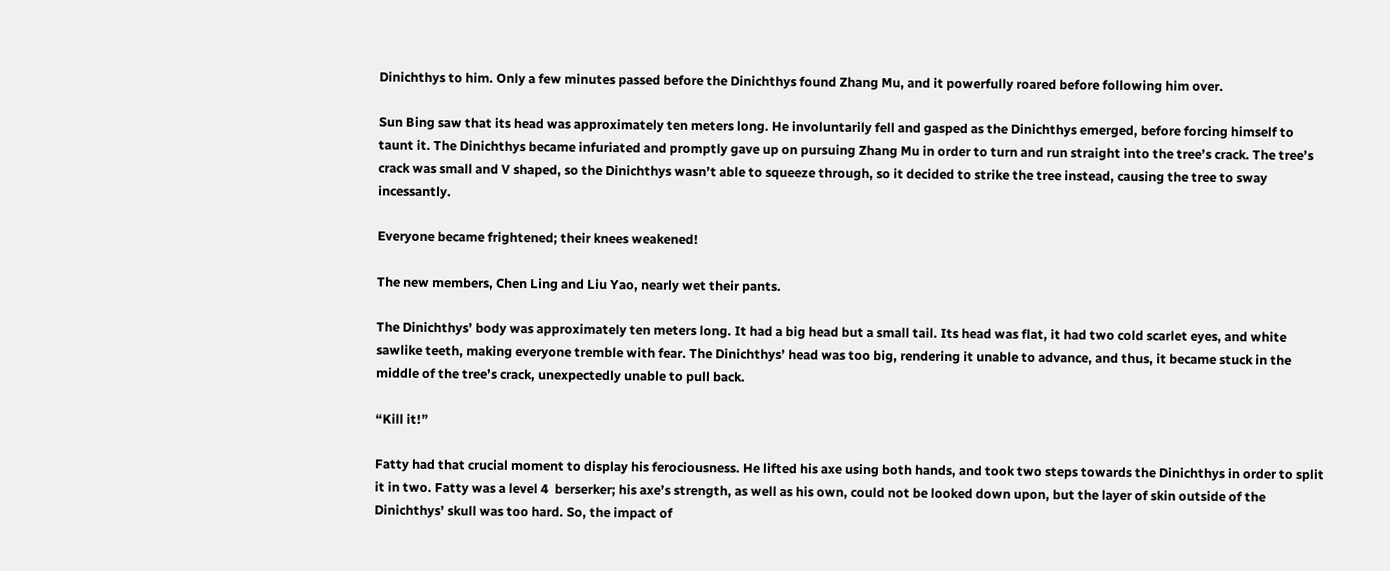Dinichthys to him. Only a few minutes passed before the Dinichthys found Zhang Mu, and it powerfully roared before following him over.

Sun Bing saw that its head was approximately ten meters long. He involuntarily fell and gasped as the Dinichthys emerged, before forcing himself to taunt it. The Dinichthys became infuriated and promptly gave up on pursuing Zhang Mu in order to turn and run straight into the tree’s crack. The tree’s crack was small and V shaped, so the Dinichthys wasn’t able to squeeze through, so it decided to strike the tree instead, causing the tree to sway incessantly.

Everyone became frightened; their knees weakened!

The new members, Chen Ling and Liu Yao, nearly wet their pants.

The Dinichthys’ body was approximately ten meters long. It had a big head but a small tail. Its head was flat, it had two cold scarlet eyes, and white sawlike teeth, making everyone tremble with fear. The Dinichthys’ head was too big, rendering it unable to advance, and thus, it became stuck in the middle of the tree’s crack, unexpectedly unable to pull back.

“Kill it!”

Fatty had that crucial moment to display his ferociousness. He lifted his axe using both hands, and took two steps towards the Dinichthys in order to split it in two. Fatty was a level 4  berserker; his axe’s strength, as well as his own, could not be looked down upon, but the layer of skin outside of the Dinichthys’ skull was too hard. So, the impact of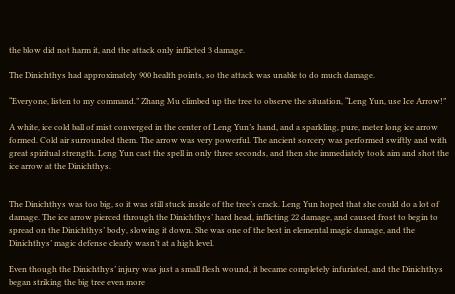the blow did not harm it, and the attack only inflicted 3 damage.

The Dinichthys had approximately 900 health points, so the attack was unable to do much damage.

“Everyone, listen to my command.” Zhang Mu climbed up the tree to observe the situation, “Leng Yun, use Ice Arrow!”

A white, ice cold ball of mist converged in the center of Leng Yun’s hand, and a sparkling, pure, meter long ice arrow formed. Cold air surrounded them. The arrow was very powerful. The ancient sorcery was performed swiftly and with great spiritual strength. Leng Yun cast the spell in only three seconds, and then she immediately took aim and shot the ice arrow at the Dinichthys.


The Dinichthys was too big, so it was still stuck inside of the tree’s crack. Leng Yun hoped that she could do a lot of damage. The ice arrow pierced through the Dinichthys’ hard head, inflicting 22 damage, and caused frost to begin to spread on the Dinichthys’ body, slowing it down. She was one of the best in elemental magic damage, and the Dinichthys’ magic defense clearly wasn’t at a high level.

Even though the Dinichthys’ injury was just a small flesh wound, it became completely infuriated, and the Dinichthys began striking the big tree even more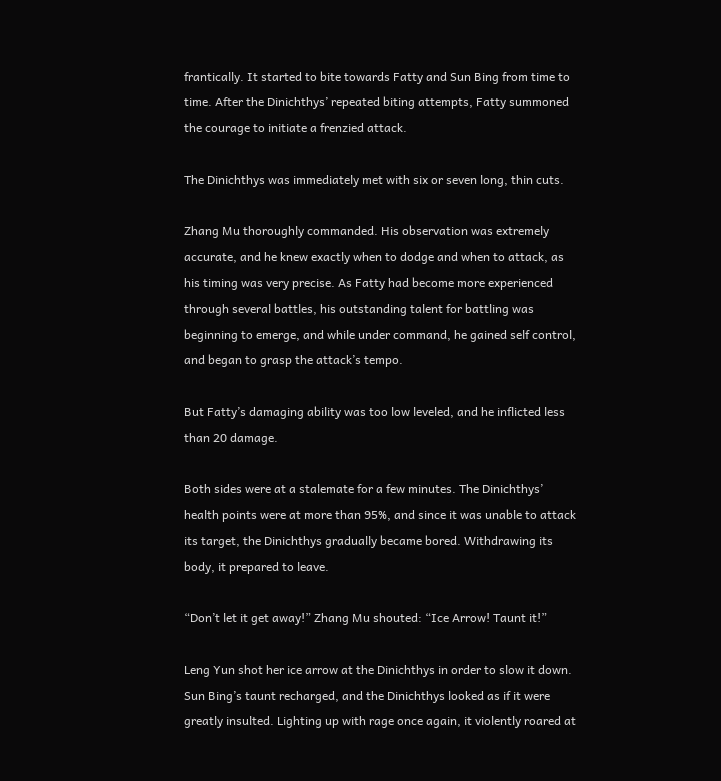frantically. It started to bite towards Fatty and Sun Bing from time to time. After the Dinichthys’ repeated biting attempts, Fatty summoned the courage to initiate a frenzied attack.

The Dinichthys was immediately met with six or seven long, thin cuts.

Zhang Mu thoroughly commanded. His observation was extremely accurate, and he knew exactly when to dodge and when to attack, as his timing was very precise. As Fatty had become more experienced through several battles, his outstanding talent for battling was beginning to emerge, and while under command, he gained self control, and began to grasp the attack’s tempo.

But Fatty’s damaging ability was too low leveled, and he inflicted less than 20 damage.

Both sides were at a stalemate for a few minutes. The Dinichthys’ health points were at more than 95%, and since it was unable to attack its target, the Dinichthys gradually became bored. Withdrawing its body, it prepared to leave.

“Don’t let it get away!” Zhang Mu shouted: “Ice Arrow! Taunt it!”

Leng Yun shot her ice arrow at the Dinichthys in order to slow it down. Sun Bing’s taunt recharged, and the Dinichthys looked as if it were greatly insulted. Lighting up with rage once again, it violently roared at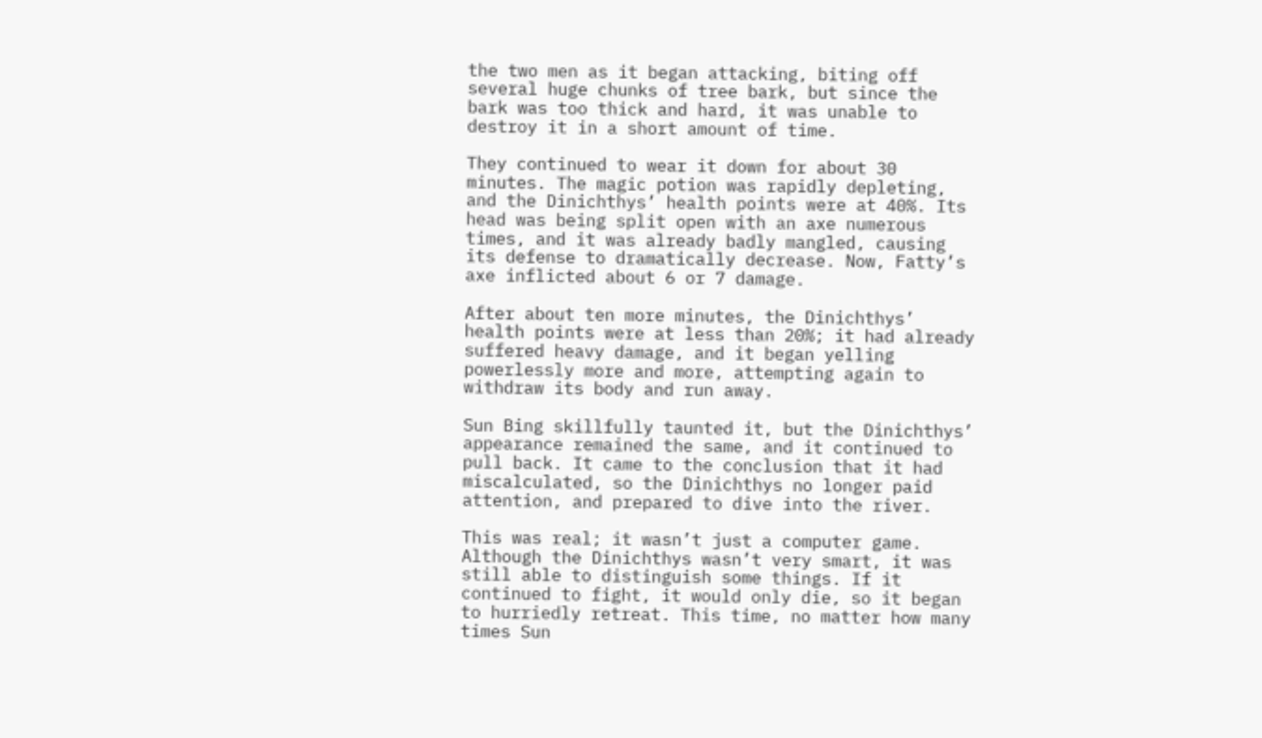the two men as it began attacking, biting off several huge chunks of tree bark, but since the bark was too thick and hard, it was unable to destroy it in a short amount of time.

They continued to wear it down for about 30 minutes. The magic potion was rapidly depleting, and the Dinichthys’ health points were at 40%. Its head was being split open with an axe numerous times, and it was already badly mangled, causing its defense to dramatically decrease. Now, Fatty’s axe inflicted about 6 or 7 damage.

After about ten more minutes, the Dinichthys’ health points were at less than 20%; it had already suffered heavy damage, and it began yelling powerlessly more and more, attempting again to withdraw its body and run away.

Sun Bing skillfully taunted it, but the Dinichthys’ appearance remained the same, and it continued to pull back. It came to the conclusion that it had miscalculated, so the Dinichthys no longer paid attention, and prepared to dive into the river.

This was real; it wasn’t just a computer game. Although the Dinichthys wasn’t very smart, it was still able to distinguish some things. If it continued to fight, it would only die, so it began to hurriedly retreat. This time, no matter how many times Sun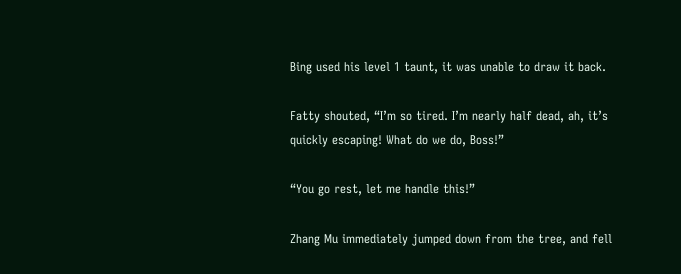Bing used his level 1 taunt, it was unable to draw it back.

Fatty shouted, “I’m so tired. I’m nearly half dead, ah, it’s quickly escaping! What do we do, Boss!”

“You go rest, let me handle this!”

Zhang Mu immediately jumped down from the tree, and fell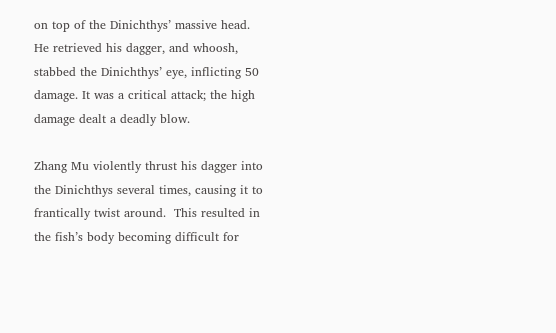on top of the Dinichthys’ massive head. He retrieved his dagger, and whoosh, stabbed the Dinichthys’ eye, inflicting 50 damage. It was a critical attack; the high damage dealt a deadly blow.

Zhang Mu violently thrust his dagger into the Dinichthys several times, causing it to frantically twist around.  This resulted in the fish’s body becoming difficult for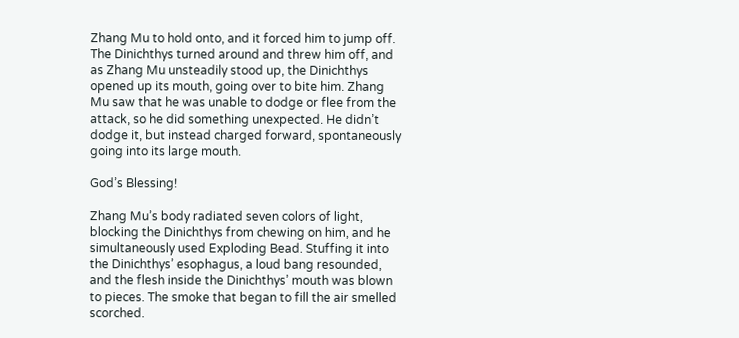Zhang Mu to hold onto, and it forced him to jump off. The Dinichthys turned around and threw him off, and as Zhang Mu unsteadily stood up, the Dinichthys opened up its mouth, going over to bite him. Zhang Mu saw that he was unable to dodge or flee from the attack, so he did something unexpected. He didn’t dodge it, but instead charged forward, spontaneously going into its large mouth.

God’s Blessing!

Zhang Mu’s body radiated seven colors of light, blocking the Dinichthys from chewing on him, and he simultaneously used Exploding Bead. Stuffing it into the Dinichthys’ esophagus, a loud bang resounded, and the flesh inside the Dinichthys’ mouth was blown to pieces. The smoke that began to fill the air smelled scorched.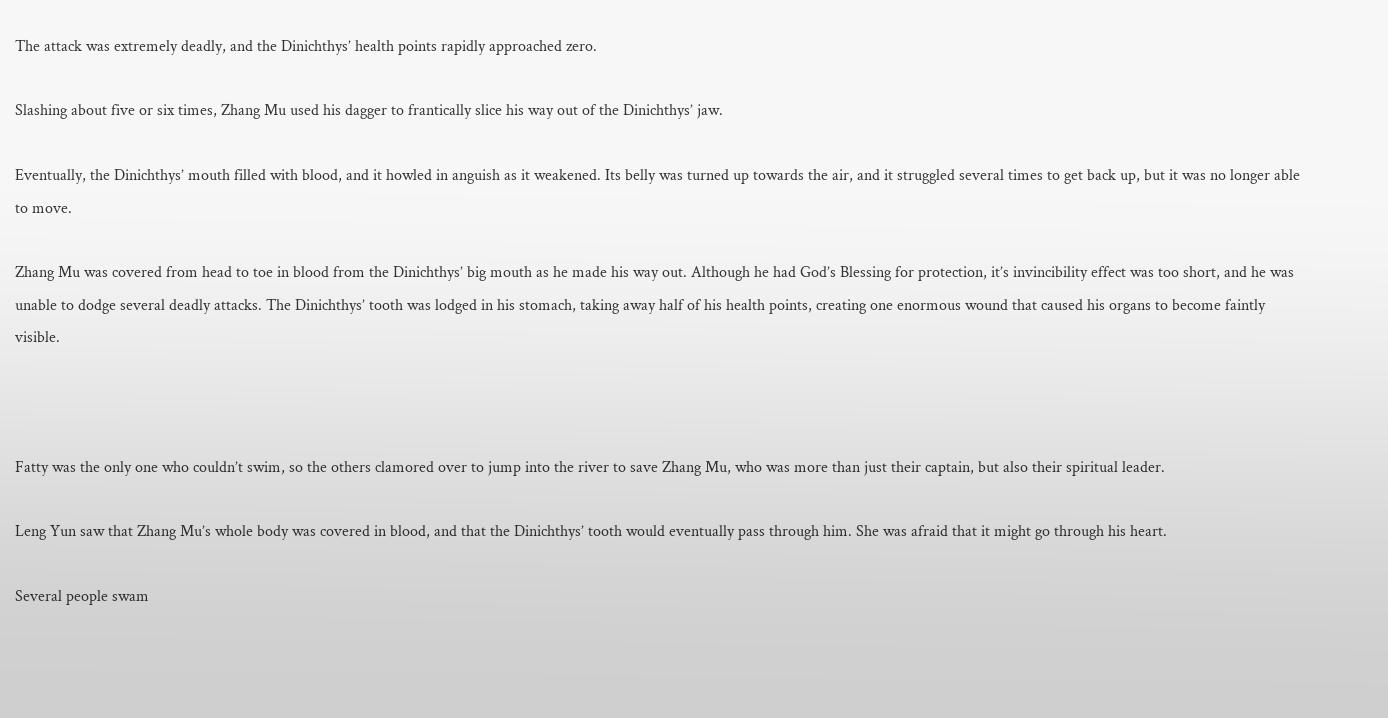The attack was extremely deadly, and the Dinichthys’ health points rapidly approached zero.

Slashing about five or six times, Zhang Mu used his dagger to frantically slice his way out of the Dinichthys’ jaw.

Eventually, the Dinichthys’ mouth filled with blood, and it howled in anguish as it weakened. Its belly was turned up towards the air, and it struggled several times to get back up, but it was no longer able to move.

Zhang Mu was covered from head to toe in blood from the Dinichthys’ big mouth as he made his way out. Although he had God’s Blessing for protection, it’s invincibility effect was too short, and he was unable to dodge several deadly attacks. The Dinichthys’ tooth was lodged in his stomach, taking away half of his health points, creating one enormous wound that caused his organs to become faintly visible.



Fatty was the only one who couldn’t swim, so the others clamored over to jump into the river to save Zhang Mu, who was more than just their captain, but also their spiritual leader.

Leng Yun saw that Zhang Mu’s whole body was covered in blood, and that the Dinichthys’ tooth would eventually pass through him. She was afraid that it might go through his heart.

Several people swam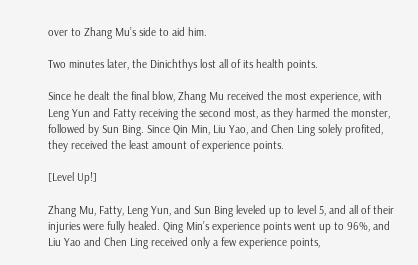over to Zhang Mu’s side to aid him.

Two minutes later, the Dinichthys lost all of its health points.

Since he dealt the final blow, Zhang Mu received the most experience, with Leng Yun and Fatty receiving the second most, as they harmed the monster, followed by Sun Bing. Since Qin Min, Liu Yao, and Chen Ling solely profited, they received the least amount of experience points.

[Level Up!]

Zhang Mu, Fatty, Leng Yun, and Sun Bing leveled up to level 5, and all of their injuries were fully healed. Qing Min’s experience points went up to 96%, and Liu Yao and Chen Ling received only a few experience points,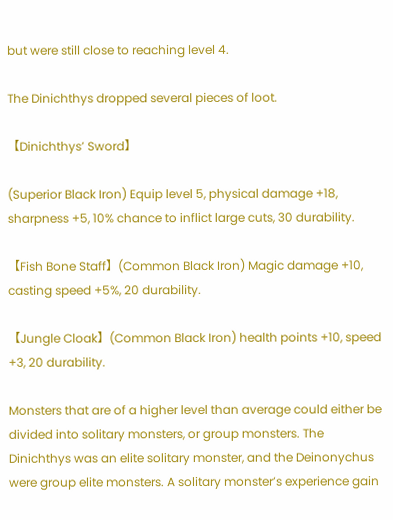but were still close to reaching level 4.

The Dinichthys dropped several pieces of loot.

【Dinichthys’ Sword】

(Superior Black Iron) Equip level 5, physical damage +18, sharpness +5, 10% chance to inflict large cuts, 30 durability.

【Fish Bone Staff】(Common Black Iron) Magic damage +10, casting speed +5%, 20 durability.

【Jungle Cloak】(Common Black Iron) health points +10, speed +3, 20 durability.

Monsters that are of a higher level than average could either be divided into solitary monsters, or group monsters. The Dinichthys was an elite solitary monster, and the Deinonychus were group elite monsters. A solitary monster’s experience gain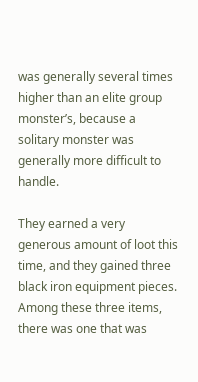was generally several times higher than an elite group monster’s, because a solitary monster was generally more difficult to handle.

They earned a very generous amount of loot this time, and they gained three black iron equipment pieces. Among these three items, there was one that was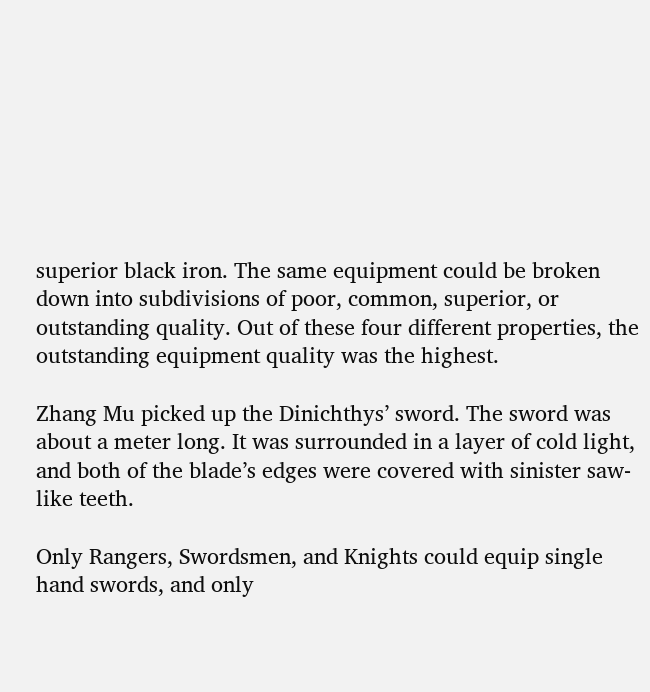superior black iron. The same equipment could be broken down into subdivisions of poor, common, superior, or outstanding quality. Out of these four different properties, the outstanding equipment quality was the highest.

Zhang Mu picked up the Dinichthys’ sword. The sword was about a meter long. It was surrounded in a layer of cold light, and both of the blade’s edges were covered with sinister saw-like teeth.

Only Rangers, Swordsmen, and Knights could equip single hand swords, and only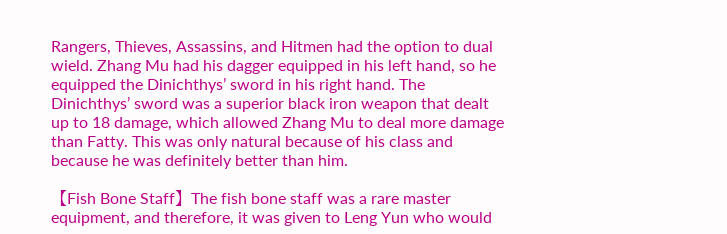Rangers, Thieves, Assassins, and Hitmen had the option to dual wield. Zhang Mu had his dagger equipped in his left hand, so he equipped the Dinichthys’ sword in his right hand. The Dinichthys’ sword was a superior black iron weapon that dealt up to 18 damage, which allowed Zhang Mu to deal more damage than Fatty. This was only natural because of his class and because he was definitely better than him.

【Fish Bone Staff】The fish bone staff was a rare master equipment, and therefore, it was given to Leng Yun who would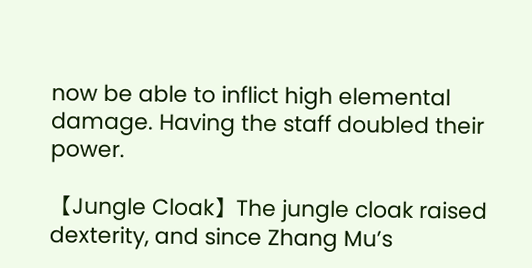now be able to inflict high elemental damage. Having the staff doubled their power.

【Jungle Cloak】The jungle cloak raised dexterity, and since Zhang Mu’s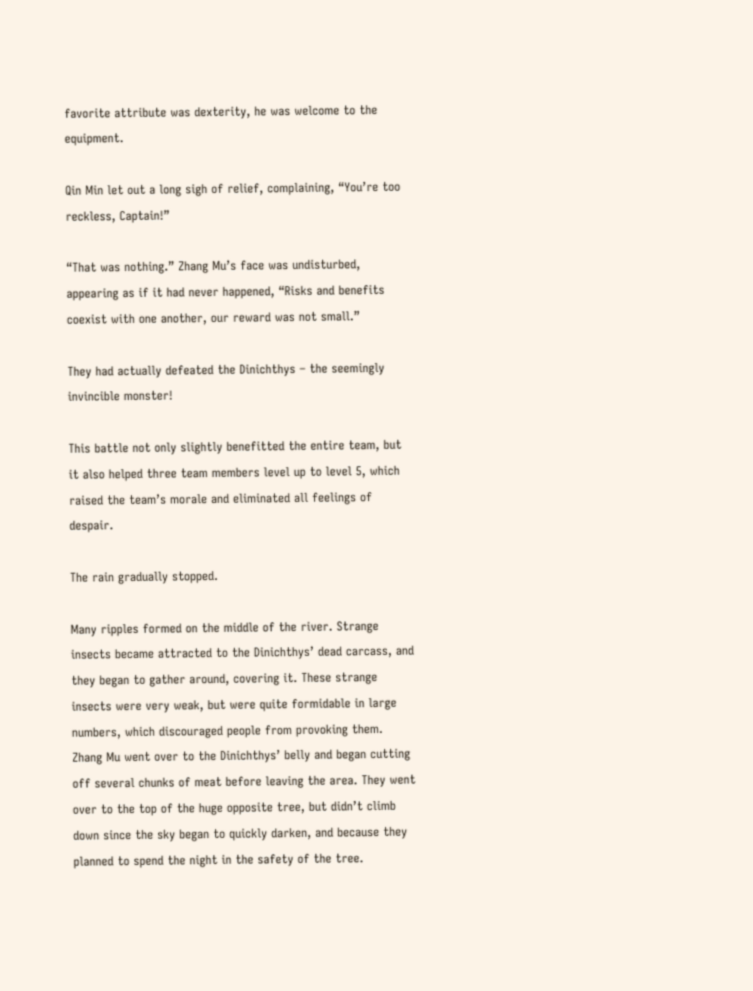favorite attribute was dexterity, he was welcome to the equipment.

Qin Min let out a long sigh of relief, complaining, “You’re too reckless, Captain!”

“That was nothing.” Zhang Mu’s face was undisturbed, appearing as if it had never happened, “Risks and benefits coexist with one another, our reward was not small.”

They had actually defeated the Dinichthys – the seemingly invincible monster!

This battle not only slightly benefitted the entire team, but it also helped three team members level up to level 5, which raised the team’s morale and eliminated all feelings of despair.

The rain gradually stopped.

Many ripples formed on the middle of the river. Strange insects became attracted to the Dinichthys’ dead carcass, and they began to gather around, covering it. These strange insects were very weak, but were quite formidable in large numbers, which discouraged people from provoking them. Zhang Mu went over to the Dinichthys’ belly and began cutting off several chunks of meat before leaving the area. They went over to the top of the huge opposite tree, but didn’t climb down since the sky began to quickly darken, and because they planned to spend the night in the safety of the tree.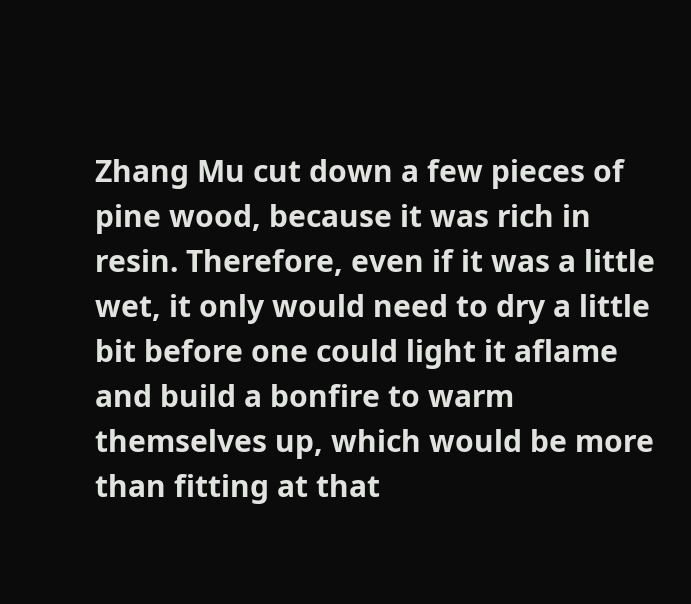Zhang Mu cut down a few pieces of pine wood, because it was rich in resin. Therefore, even if it was a little wet, it only would need to dry a little bit before one could light it aflame and build a bonfire to warm themselves up, which would be more than fitting at that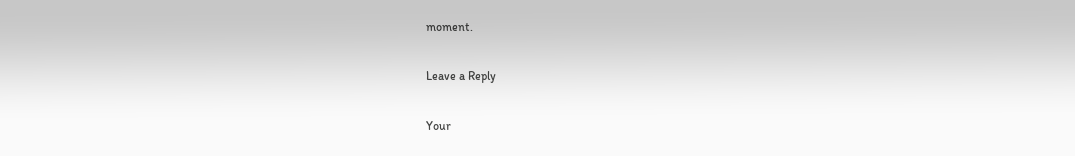moment.

Leave a Reply

Your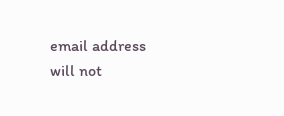email address will not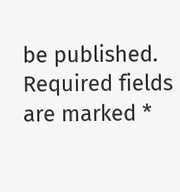be published. Required fields are marked *